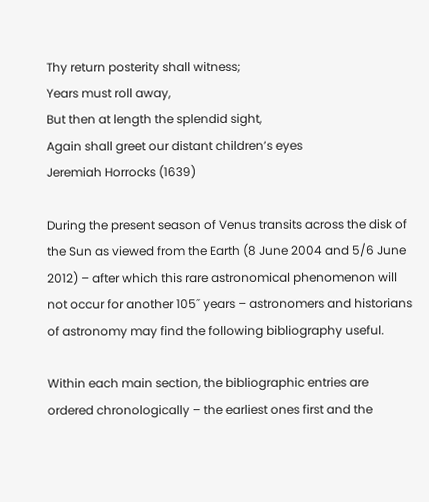Thy return posterity shall witness;
Years must roll away,
But then at length the splendid sight,
Again shall greet our distant children’s eyes
Jeremiah Horrocks (1639)

During the present season of Venus transits across the disk of the Sun as viewed from the Earth (8 June 2004 and 5/6 June 2012) – after which this rare astronomical phenomenon will not occur for another 105˝ years – astronomers and historians of astronomy may find the following bibliography useful.

Within each main section, the bibliographic entries are ordered chronologically – the earliest ones first and the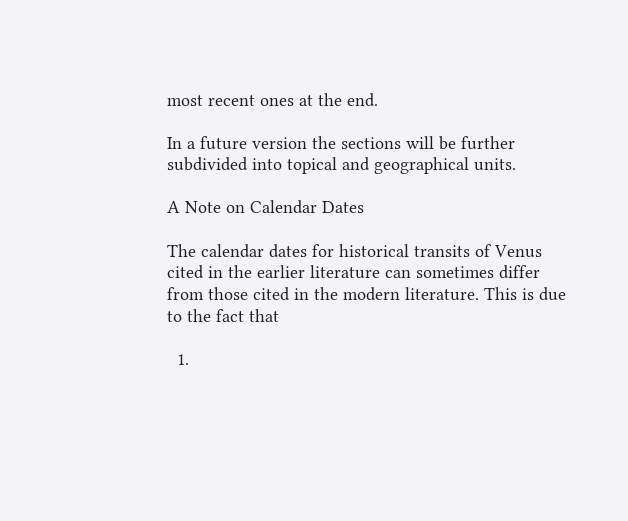most recent ones at the end.

In a future version the sections will be further subdivided into topical and geographical units.

A Note on Calendar Dates

The calendar dates for historical transits of Venus cited in the earlier literature can sometimes differ from those cited in the modern literature. This is due to the fact that

  1.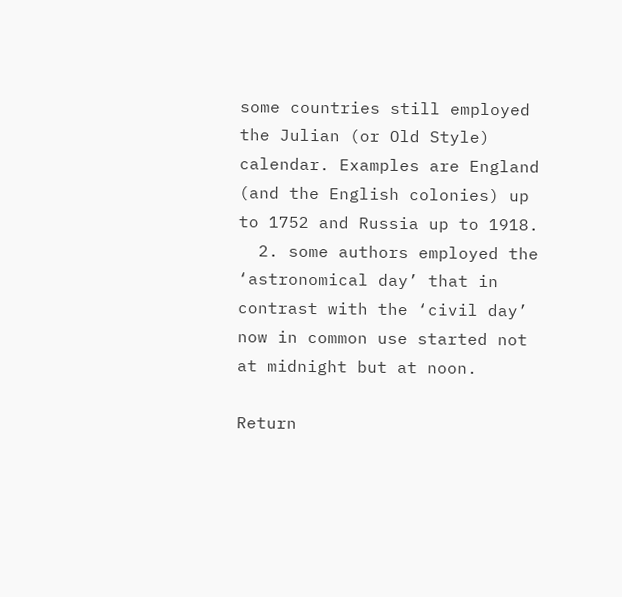some countries still employed the Julian (or Old Style) calendar. Examples are England (and the English colonies) up to 1752 and Russia up to 1918.
  2. some authors employed the ‘astronomical day’ that in contrast with the ‘civil day’ now in common use started not at midnight but at noon.

Return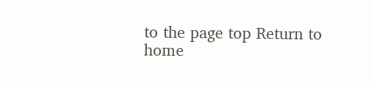to the page top Return to home